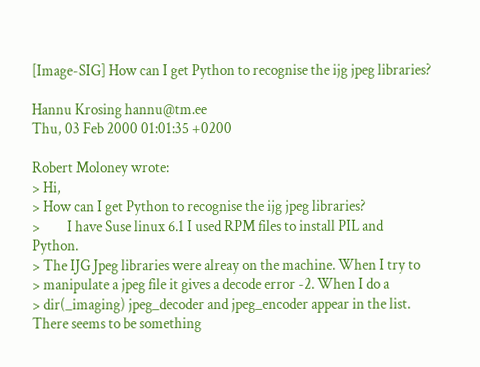[Image-SIG] How can I get Python to recognise the ijg jpeg libraries?

Hannu Krosing hannu@tm.ee
Thu, 03 Feb 2000 01:01:35 +0200

Robert Moloney wrote:
> Hi,
> How can I get Python to recognise the ijg jpeg libraries?
>         I have Suse linux 6.1 I used RPM files to install PIL and Python.
> The IJG Jpeg libraries were alreay on the machine. When I try to
> manipulate a jpeg file it gives a decode error -2. When I do a
> dir(_imaging) jpeg_decoder and jpeg_encoder appear in the list.
There seems to be something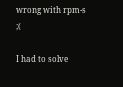wrong with rpm-s ;(

I had to solve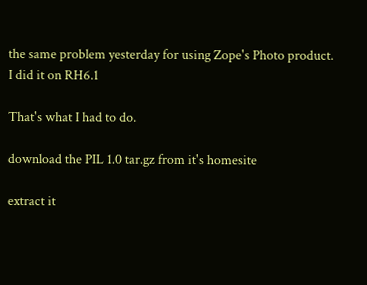the same problem yesterday for using Zope's Photo product.
I did it on RH6.1

That's what I had to do.

download the PIL 1.0 tar.gz from it's homesite

extract it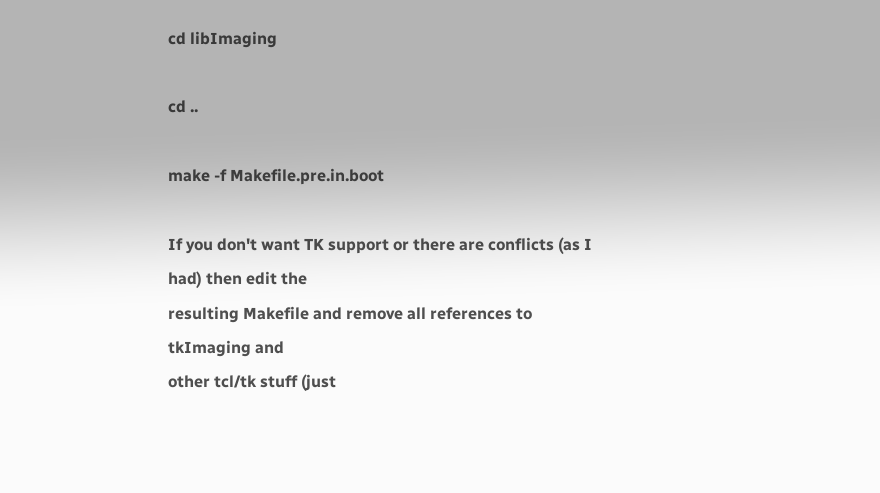cd libImaging

cd ..

make -f Makefile.pre.in.boot

If you don't want TK support or there are conflicts (as I had) then edit the
resulting Makefile and remove all references to tkImaging and
other tcl/tk stuff (just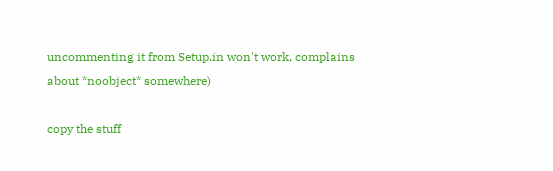uncommenting it from Setup.in won't work, complains
about *noobject* somewhere)

copy the stuff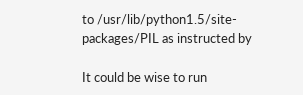to /usr/lib/python1.5/site-packages/PIL as instructed by

It could be wise to run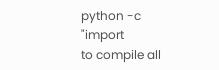python -c "import
to compile all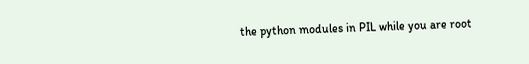the python modules in PIL while you are root